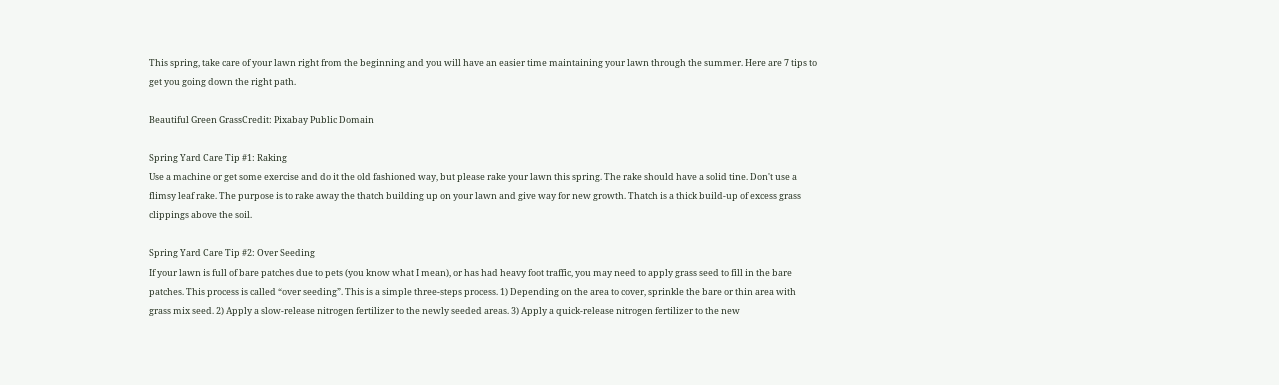This spring, take care of your lawn right from the beginning and you will have an easier time maintaining your lawn through the summer. Here are 7 tips to get you going down the right path.

Beautiful Green GrassCredit: Pixabay Public Domain

Spring Yard Care Tip #1: Raking
Use a machine or get some exercise and do it the old fashioned way, but please rake your lawn this spring. The rake should have a solid tine. Don't use a flimsy leaf rake. The purpose is to rake away the thatch building up on your lawn and give way for new growth. Thatch is a thick build-up of excess grass clippings above the soil.

Spring Yard Care Tip #2: Over Seeding
If your lawn is full of bare patches due to pets (you know what I mean), or has had heavy foot traffic, you may need to apply grass seed to fill in the bare patches. This process is called “over seeding”. This is a simple three-steps process. 1) Depending on the area to cover, sprinkle the bare or thin area with grass mix seed. 2) Apply a slow-release nitrogen fertilizer to the newly seeded areas. 3) Apply a quick-release nitrogen fertilizer to the new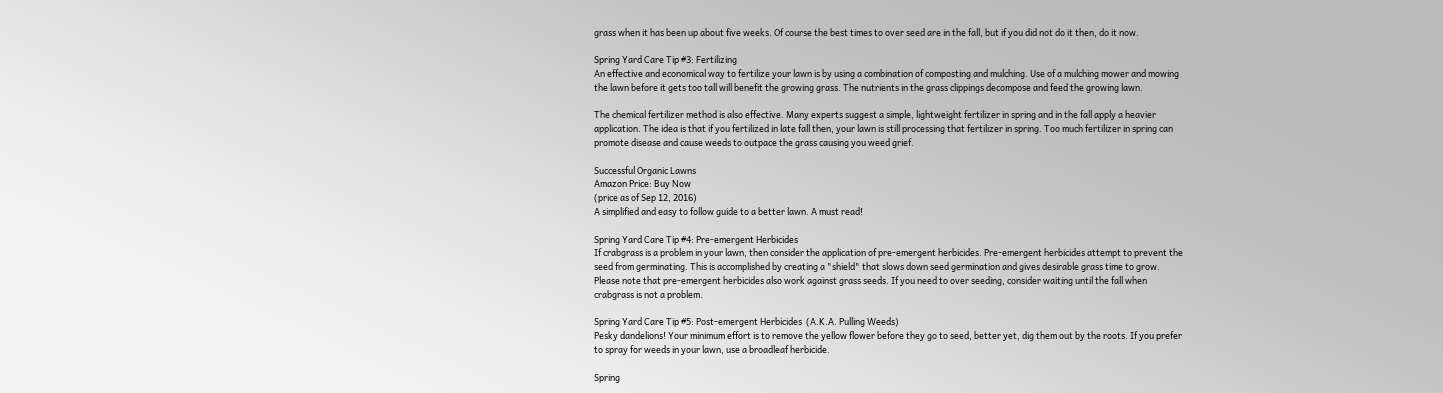grass when it has been up about five weeks. Of course the best times to over seed are in the fall, but if you did not do it then, do it now.

Spring Yard Care Tip #3: Fertilizing
An effective and economical way to fertilize your lawn is by using a combination of composting and mulching. Use of a mulching mower and mowing the lawn before it gets too tall will benefit the growing grass. The nutrients in the grass clippings decompose and feed the growing lawn.

The chemical fertilizer method is also effective. Many experts suggest a simple, lightweight fertilizer in spring and in the fall apply a heavier application. The idea is that if you fertilized in late fall then, your lawn is still processing that fertilizer in spring. Too much fertilizer in spring can promote disease and cause weeds to outpace the grass causing you weed grief.

Successful Organic Lawns
Amazon Price: Buy Now
(price as of Sep 12, 2016)
A simplified and easy to follow guide to a better lawn. A must read!

Spring Yard Care Tip #4: Pre-emergent Herbicides
If crabgrass is a problem in your lawn, then consider the application of pre-emergent herbicides. Pre-emergent herbicides attempt to prevent the seed from germinating. This is accomplished by creating a "shield" that slows down seed germination and gives desirable grass time to grow. Please note that pre-emergent herbicides also work against grass seeds. If you need to over seeding, consider waiting until the fall when crabgrass is not a problem.

Spring Yard Care Tip #5: Post-emergent Herbicides  (A.K.A. Pulling Weeds)
Pesky dandelions! Your minimum effort is to remove the yellow flower before they go to seed, better yet, dig them out by the roots. If you prefer to spray for weeds in your lawn, use a broadleaf herbicide.

Spring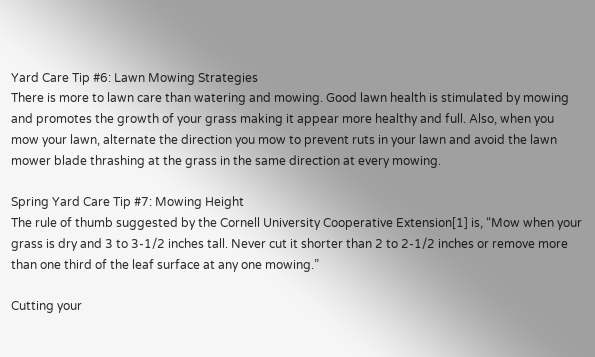Yard Care Tip #6: Lawn Mowing Strategies
There is more to lawn care than watering and mowing. Good lawn health is stimulated by mowing and promotes the growth of your grass making it appear more healthy and full. Also, when you mow your lawn, alternate the direction you mow to prevent ruts in your lawn and avoid the lawn mower blade thrashing at the grass in the same direction at every mowing.

Spring Yard Care Tip #7: Mowing Height
The rule of thumb suggested by the Cornell University Cooperative Extension[1] is, “Mow when your grass is dry and 3 to 3-1/2 inches tall. Never cut it shorter than 2 to 2-1/2 inches or remove more than one third of the leaf surface at any one mowing.”

Cutting your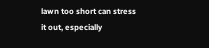lawn too short can stress it out, especially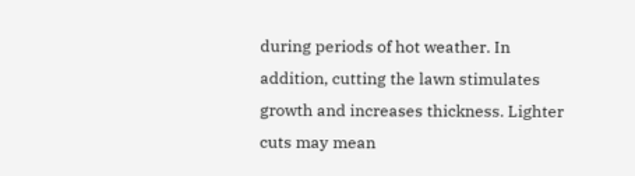during periods of hot weather. In addition, cutting the lawn stimulates growth and increases thickness. Lighter cuts may mean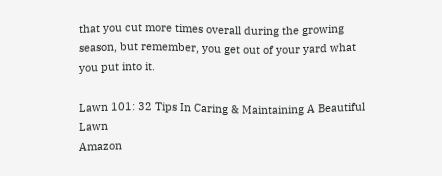that you cut more times overall during the growing season, but remember, you get out of your yard what you put into it.

Lawn 101: 32 Tips In Caring & Maintaining A Beautiful Lawn
Amazon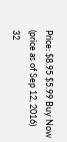Price: $8.95 $5.99 Buy Now
(price as of Sep 12, 2016)
32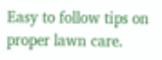Easy to follow tips on proper lawn care.